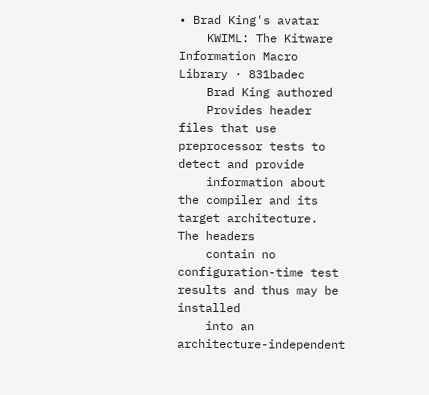• Brad King's avatar
    KWIML: The Kitware Information Macro Library · 831badec
    Brad King authored
    Provides header files that use preprocessor tests to detect and provide
    information about the compiler and its target architecture.  The headers
    contain no configuration-time test results and thus may be installed
    into an architecture-independent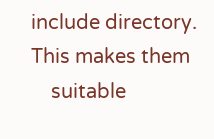include directory.  This makes them
    suitable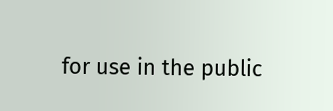for use in the public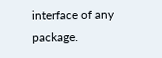interface of any package.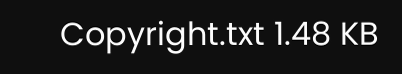Copyright.txt 1.48 KB